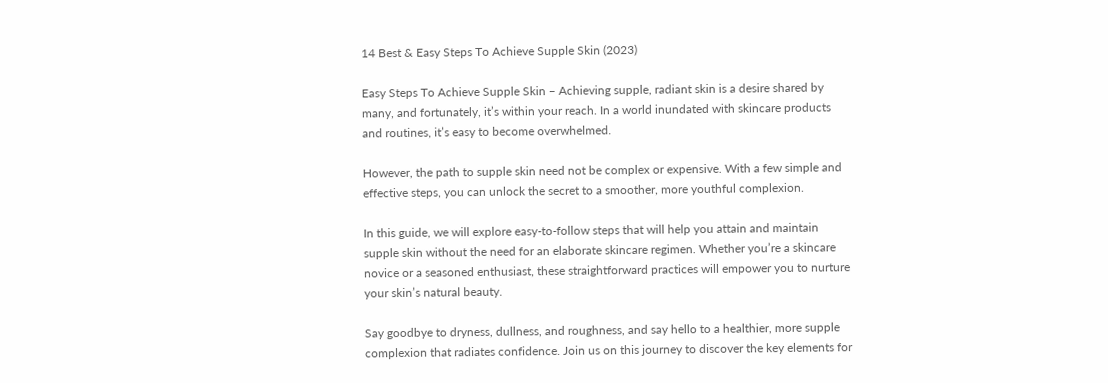14 Best & Easy Steps To Achieve Supple Skin (2023)

Easy Steps To Achieve Supple Skin – Achieving supple, radiant skin is a desire shared by many, and fortunately, it’s within your reach. In a world inundated with skincare products and routines, it’s easy to become overwhelmed.

However, the path to supple skin need not be complex or expensive. With a few simple and effective steps, you can unlock the secret to a smoother, more youthful complexion.

In this guide, we will explore easy-to-follow steps that will help you attain and maintain supple skin without the need for an elaborate skincare regimen. Whether you’re a skincare novice or a seasoned enthusiast, these straightforward practices will empower you to nurture your skin’s natural beauty.

Say goodbye to dryness, dullness, and roughness, and say hello to a healthier, more supple complexion that radiates confidence. Join us on this journey to discover the key elements for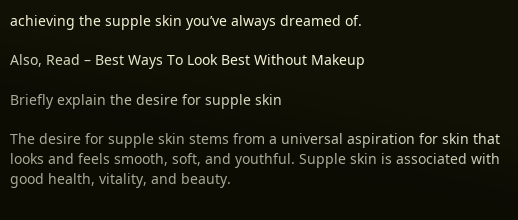achieving the supple skin you’ve always dreamed of.

Also, Read – Best Ways To Look Best Without Makeup

Briefly explain the desire for supple skin

The desire for supple skin stems from a universal aspiration for skin that looks and feels smooth, soft, and youthful. Supple skin is associated with good health, vitality, and beauty.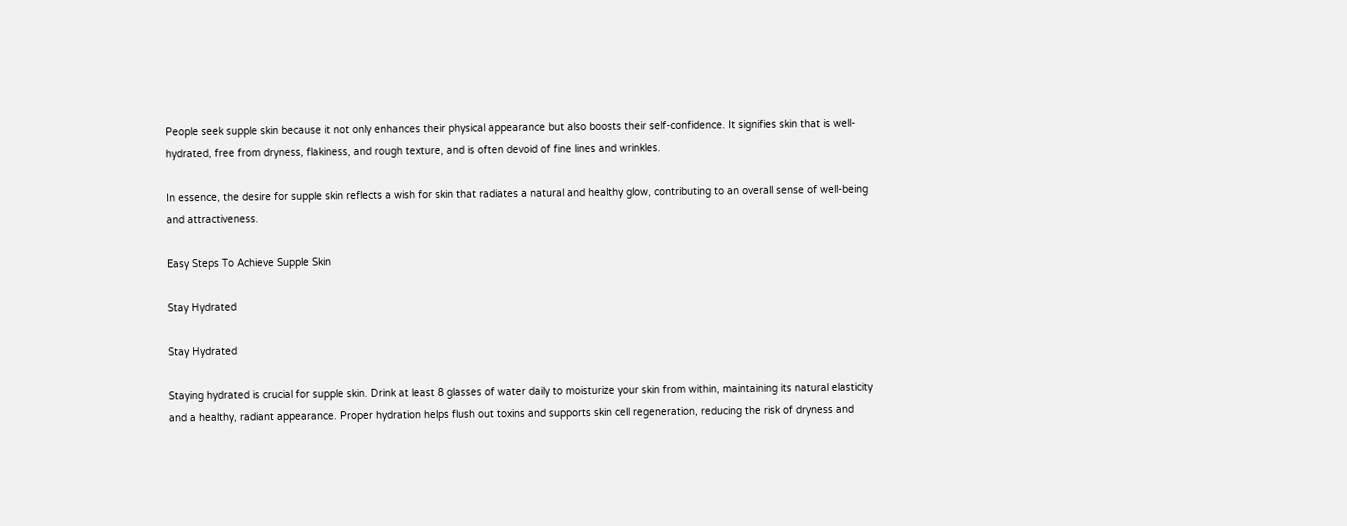People seek supple skin because it not only enhances their physical appearance but also boosts their self-confidence. It signifies skin that is well-hydrated, free from dryness, flakiness, and rough texture, and is often devoid of fine lines and wrinkles.

In essence, the desire for supple skin reflects a wish for skin that radiates a natural and healthy glow, contributing to an overall sense of well-being and attractiveness.

Easy Steps To Achieve Supple Skin

Stay Hydrated

Stay Hydrated

Staying hydrated is crucial for supple skin. Drink at least 8 glasses of water daily to moisturize your skin from within, maintaining its natural elasticity and a healthy, radiant appearance. Proper hydration helps flush out toxins and supports skin cell regeneration, reducing the risk of dryness and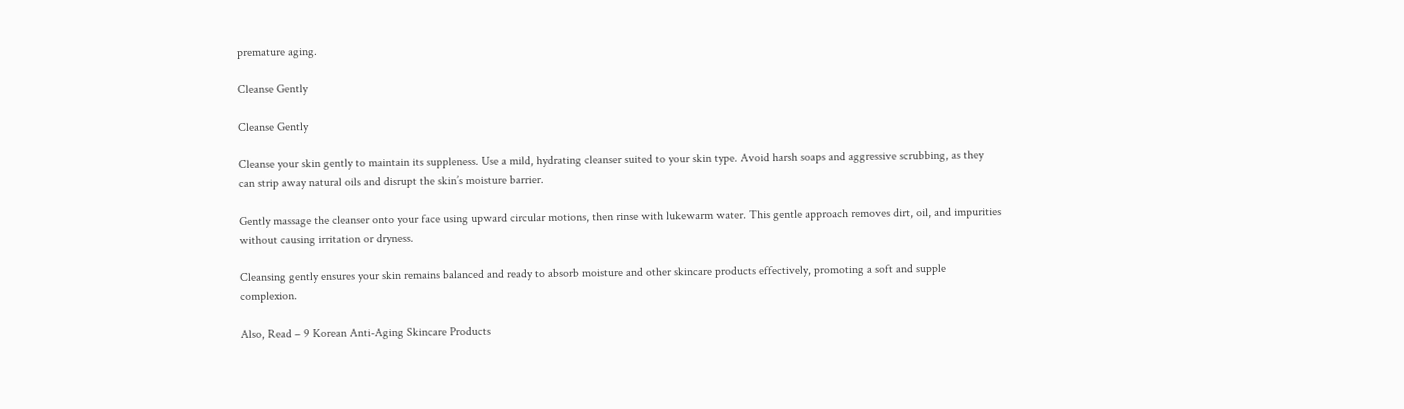premature aging.

Cleanse Gently

Cleanse Gently

Cleanse your skin gently to maintain its suppleness. Use a mild, hydrating cleanser suited to your skin type. Avoid harsh soaps and aggressive scrubbing, as they can strip away natural oils and disrupt the skin’s moisture barrier.

Gently massage the cleanser onto your face using upward circular motions, then rinse with lukewarm water. This gentle approach removes dirt, oil, and impurities without causing irritation or dryness.

Cleansing gently ensures your skin remains balanced and ready to absorb moisture and other skincare products effectively, promoting a soft and supple complexion.

Also, Read – 9 Korean Anti-Aging Skincare Products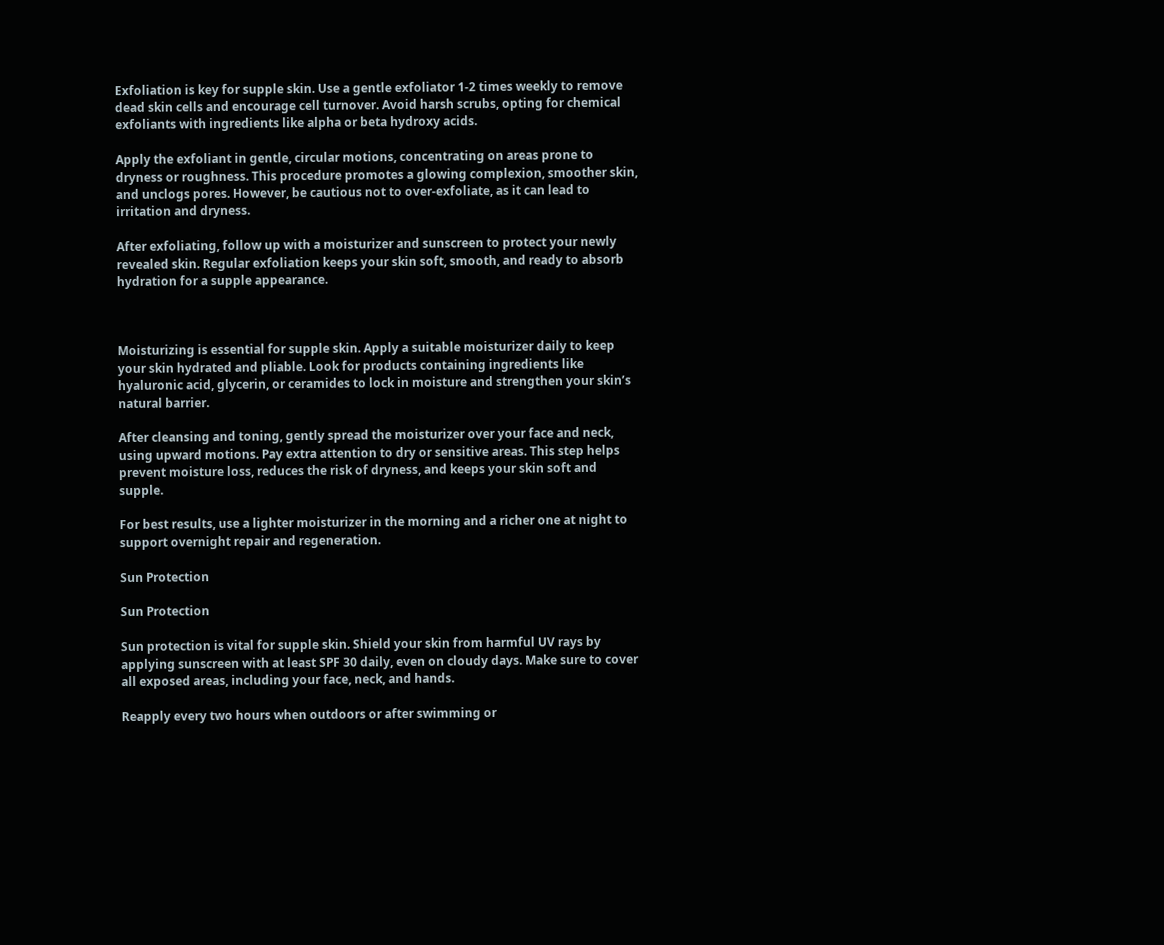Exfoliation is key for supple skin. Use a gentle exfoliator 1-2 times weekly to remove dead skin cells and encourage cell turnover. Avoid harsh scrubs, opting for chemical exfoliants with ingredients like alpha or beta hydroxy acids.

Apply the exfoliant in gentle, circular motions, concentrating on areas prone to dryness or roughness. This procedure promotes a glowing complexion, smoother skin, and unclogs pores. However, be cautious not to over-exfoliate, as it can lead to irritation and dryness.

After exfoliating, follow up with a moisturizer and sunscreen to protect your newly revealed skin. Regular exfoliation keeps your skin soft, smooth, and ready to absorb hydration for a supple appearance.



Moisturizing is essential for supple skin. Apply a suitable moisturizer daily to keep your skin hydrated and pliable. Look for products containing ingredients like hyaluronic acid, glycerin, or ceramides to lock in moisture and strengthen your skin’s natural barrier.

After cleansing and toning, gently spread the moisturizer over your face and neck, using upward motions. Pay extra attention to dry or sensitive areas. This step helps prevent moisture loss, reduces the risk of dryness, and keeps your skin soft and supple.

For best results, use a lighter moisturizer in the morning and a richer one at night to support overnight repair and regeneration.

Sun Protection

Sun Protection

Sun protection is vital for supple skin. Shield your skin from harmful UV rays by applying sunscreen with at least SPF 30 daily, even on cloudy days. Make sure to cover all exposed areas, including your face, neck, and hands.

Reapply every two hours when outdoors or after swimming or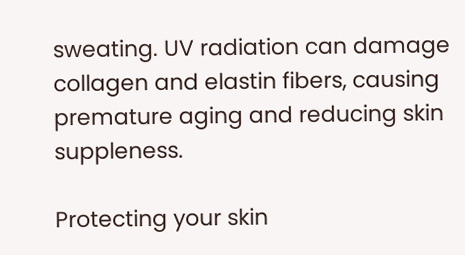sweating. UV radiation can damage collagen and elastin fibers, causing premature aging and reducing skin suppleness.

Protecting your skin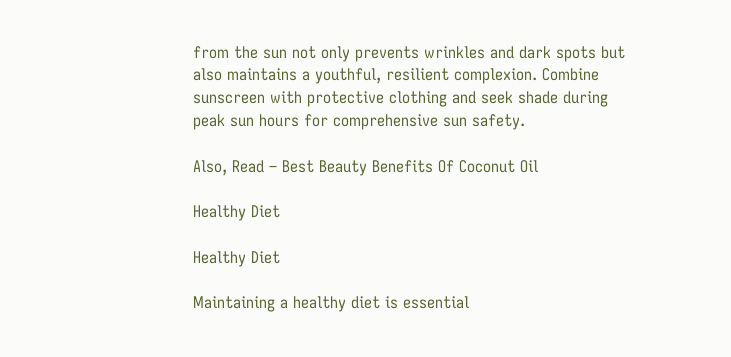from the sun not only prevents wrinkles and dark spots but also maintains a youthful, resilient complexion. Combine sunscreen with protective clothing and seek shade during peak sun hours for comprehensive sun safety.

Also, Read – Best Beauty Benefits Of Coconut Oil

Healthy Diet

Healthy Diet

Maintaining a healthy diet is essential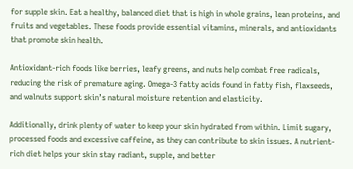for supple skin. Eat a healthy, balanced diet that is high in whole grains, lean proteins, and fruits and vegetables. These foods provide essential vitamins, minerals, and antioxidants that promote skin health.

Antioxidant-rich foods like berries, leafy greens, and nuts help combat free radicals, reducing the risk of premature aging. Omega-3 fatty acids found in fatty fish, flaxseeds, and walnuts support skin’s natural moisture retention and elasticity.

Additionally, drink plenty of water to keep your skin hydrated from within. Limit sugary, processed foods and excessive caffeine, as they can contribute to skin issues. A nutrient-rich diet helps your skin stay radiant, supple, and better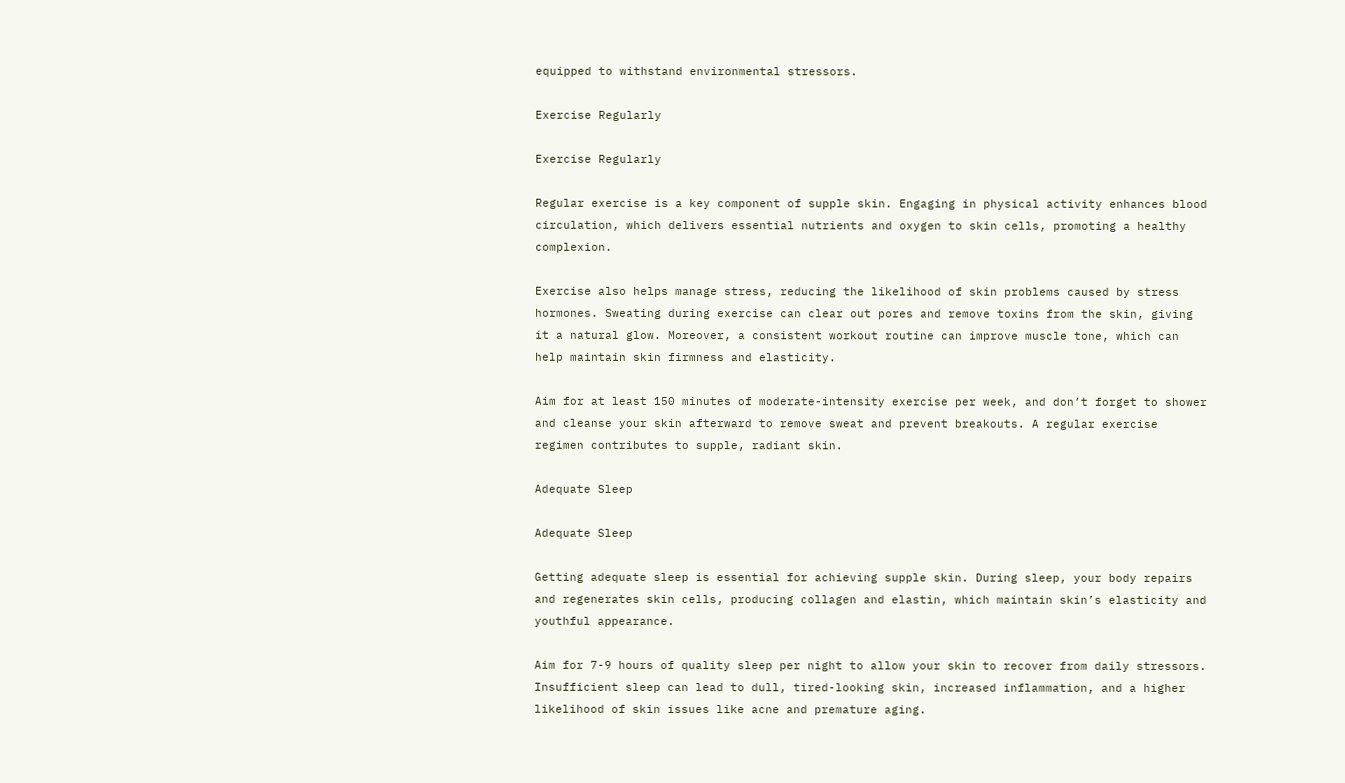equipped to withstand environmental stressors.

Exercise Regularly

Exercise Regularly

Regular exercise is a key component of supple skin. Engaging in physical activity enhances blood circulation, which delivers essential nutrients and oxygen to skin cells, promoting a healthy complexion.

Exercise also helps manage stress, reducing the likelihood of skin problems caused by stress hormones. Sweating during exercise can clear out pores and remove toxins from the skin, giving it a natural glow. Moreover, a consistent workout routine can improve muscle tone, which can help maintain skin firmness and elasticity.

Aim for at least 150 minutes of moderate-intensity exercise per week, and don’t forget to shower and cleanse your skin afterward to remove sweat and prevent breakouts. A regular exercise regimen contributes to supple, radiant skin.

Adequate Sleep

Adequate Sleep

Getting adequate sleep is essential for achieving supple skin. During sleep, your body repairs and regenerates skin cells, producing collagen and elastin, which maintain skin’s elasticity and youthful appearance.

Aim for 7-9 hours of quality sleep per night to allow your skin to recover from daily stressors. Insufficient sleep can lead to dull, tired-looking skin, increased inflammation, and a higher likelihood of skin issues like acne and premature aging.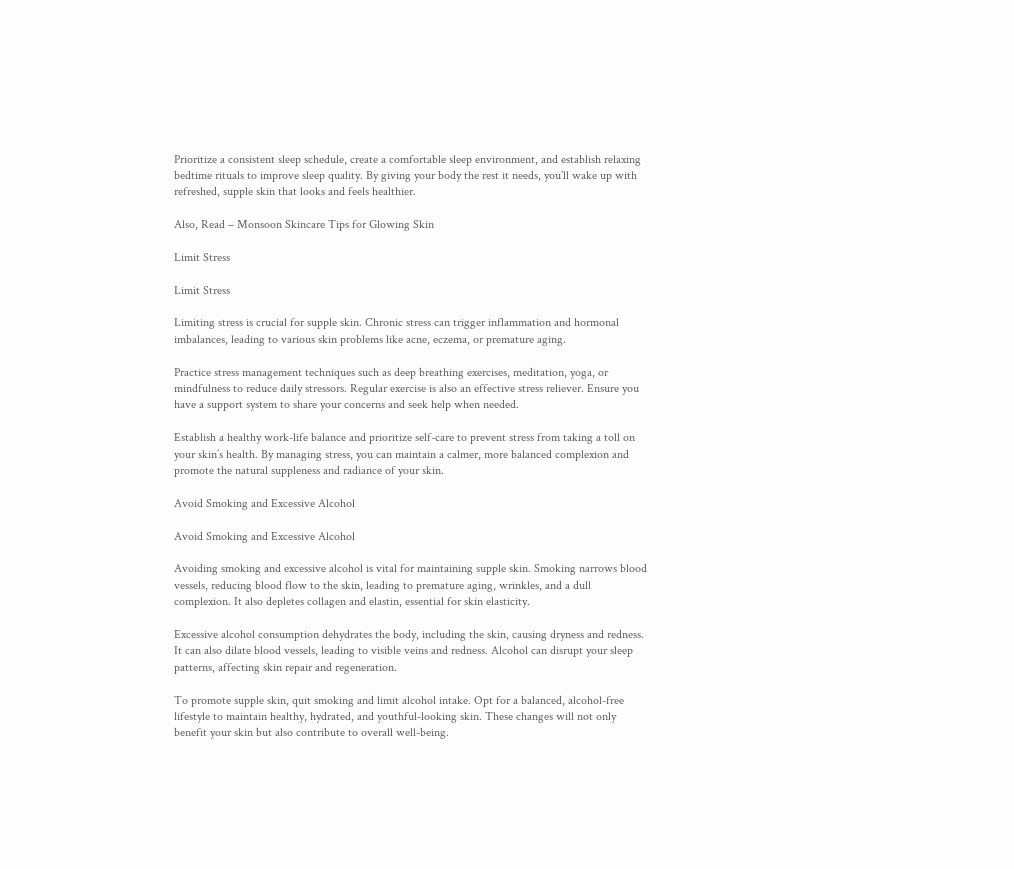Prioritize a consistent sleep schedule, create a comfortable sleep environment, and establish relaxing bedtime rituals to improve sleep quality. By giving your body the rest it needs, you’ll wake up with refreshed, supple skin that looks and feels healthier.

Also, Read – Monsoon Skincare Tips for Glowing Skin

Limit Stress

Limit Stress

Limiting stress is crucial for supple skin. Chronic stress can trigger inflammation and hormonal imbalances, leading to various skin problems like acne, eczema, or premature aging.

Practice stress management techniques such as deep breathing exercises, meditation, yoga, or mindfulness to reduce daily stressors. Regular exercise is also an effective stress reliever. Ensure you have a support system to share your concerns and seek help when needed.

Establish a healthy work-life balance and prioritize self-care to prevent stress from taking a toll on your skin’s health. By managing stress, you can maintain a calmer, more balanced complexion and promote the natural suppleness and radiance of your skin.

Avoid Smoking and Excessive Alcohol

Avoid Smoking and Excessive Alcohol

Avoiding smoking and excessive alcohol is vital for maintaining supple skin. Smoking narrows blood vessels, reducing blood flow to the skin, leading to premature aging, wrinkles, and a dull complexion. It also depletes collagen and elastin, essential for skin elasticity.

Excessive alcohol consumption dehydrates the body, including the skin, causing dryness and redness. It can also dilate blood vessels, leading to visible veins and redness. Alcohol can disrupt your sleep patterns, affecting skin repair and regeneration.

To promote supple skin, quit smoking and limit alcohol intake. Opt for a balanced, alcohol-free lifestyle to maintain healthy, hydrated, and youthful-looking skin. These changes will not only benefit your skin but also contribute to overall well-being.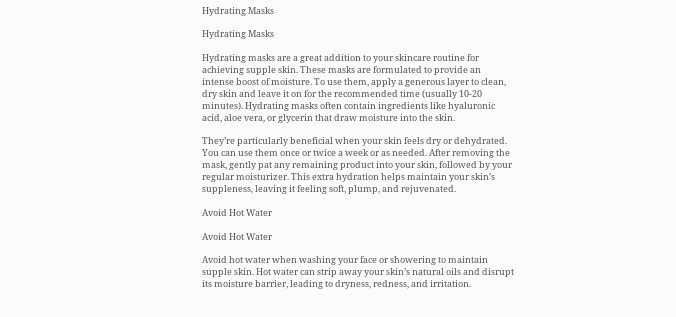Hydrating Masks

Hydrating Masks

Hydrating masks are a great addition to your skincare routine for achieving supple skin. These masks are formulated to provide an intense boost of moisture. To use them, apply a generous layer to clean, dry skin and leave it on for the recommended time (usually 10-20 minutes). Hydrating masks often contain ingredients like hyaluronic acid, aloe vera, or glycerin that draw moisture into the skin.

They’re particularly beneficial when your skin feels dry or dehydrated. You can use them once or twice a week or as needed. After removing the mask, gently pat any remaining product into your skin, followed by your regular moisturizer. This extra hydration helps maintain your skin’s suppleness, leaving it feeling soft, plump, and rejuvenated.

Avoid Hot Water

Avoid Hot Water

Avoid hot water when washing your face or showering to maintain supple skin. Hot water can strip away your skin’s natural oils and disrupt its moisture barrier, leading to dryness, redness, and irritation.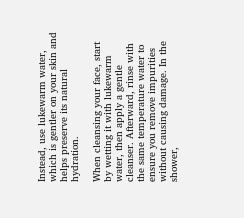Instead, use lukewarm water, which is gentler on your skin and helps preserve its natural hydration.

When cleansing your face, start by wetting it with lukewarm water, then apply a gentle cleanser. Afterward, rinse with the same temperature water to ensure you remove impurities without causing damage. In the shower,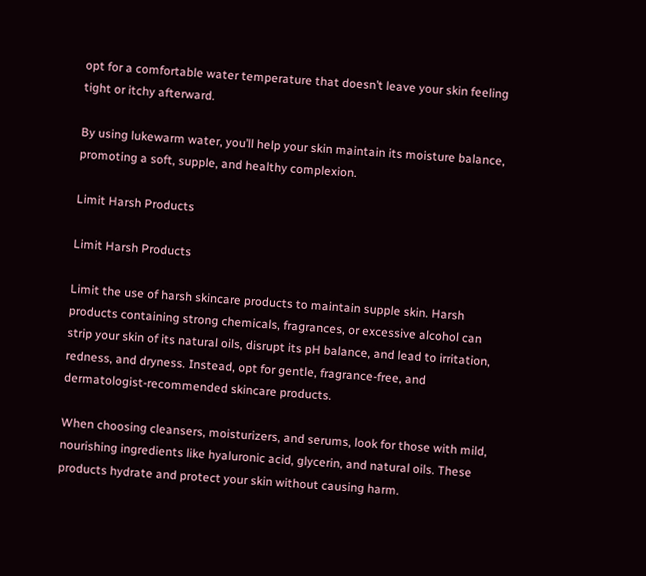opt for a comfortable water temperature that doesn’t leave your skin feeling tight or itchy afterward.

By using lukewarm water, you’ll help your skin maintain its moisture balance, promoting a soft, supple, and healthy complexion.

Limit Harsh Products

Limit Harsh Products

Limit the use of harsh skincare products to maintain supple skin. Harsh products containing strong chemicals, fragrances, or excessive alcohol can strip your skin of its natural oils, disrupt its pH balance, and lead to irritation, redness, and dryness. Instead, opt for gentle, fragrance-free, and dermatologist-recommended skincare products.

When choosing cleansers, moisturizers, and serums, look for those with mild, nourishing ingredients like hyaluronic acid, glycerin, and natural oils. These products hydrate and protect your skin without causing harm.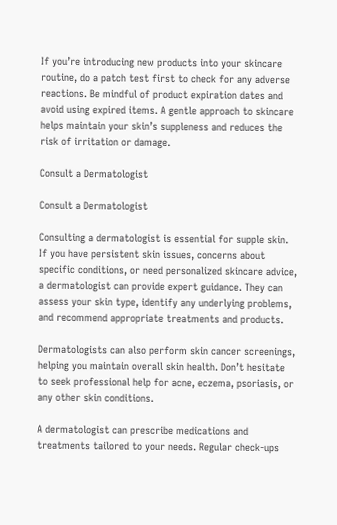If you’re introducing new products into your skincare routine, do a patch test first to check for any adverse reactions. Be mindful of product expiration dates and avoid using expired items. A gentle approach to skincare helps maintain your skin’s suppleness and reduces the risk of irritation or damage.

Consult a Dermatologist

Consult a Dermatologist

Consulting a dermatologist is essential for supple skin. If you have persistent skin issues, concerns about specific conditions, or need personalized skincare advice, a dermatologist can provide expert guidance. They can assess your skin type, identify any underlying problems, and recommend appropriate treatments and products.

Dermatologists can also perform skin cancer screenings, helping you maintain overall skin health. Don’t hesitate to seek professional help for acne, eczema, psoriasis, or any other skin conditions.

A dermatologist can prescribe medications and treatments tailored to your needs. Regular check-ups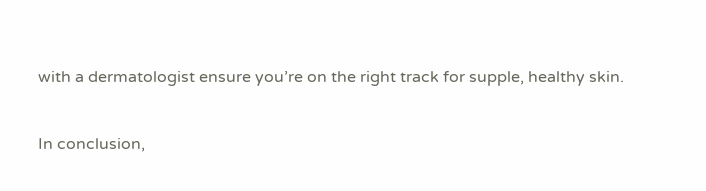with a dermatologist ensure you’re on the right track for supple, healthy skin.


In conclusion,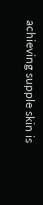achieving supple skin is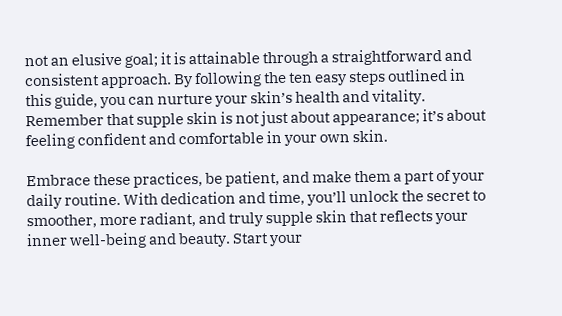not an elusive goal; it is attainable through a straightforward and consistent approach. By following the ten easy steps outlined in this guide, you can nurture your skin’s health and vitality. Remember that supple skin is not just about appearance; it’s about feeling confident and comfortable in your own skin.

Embrace these practices, be patient, and make them a part of your daily routine. With dedication and time, you’ll unlock the secret to smoother, more radiant, and truly supple skin that reflects your inner well-being and beauty. Start your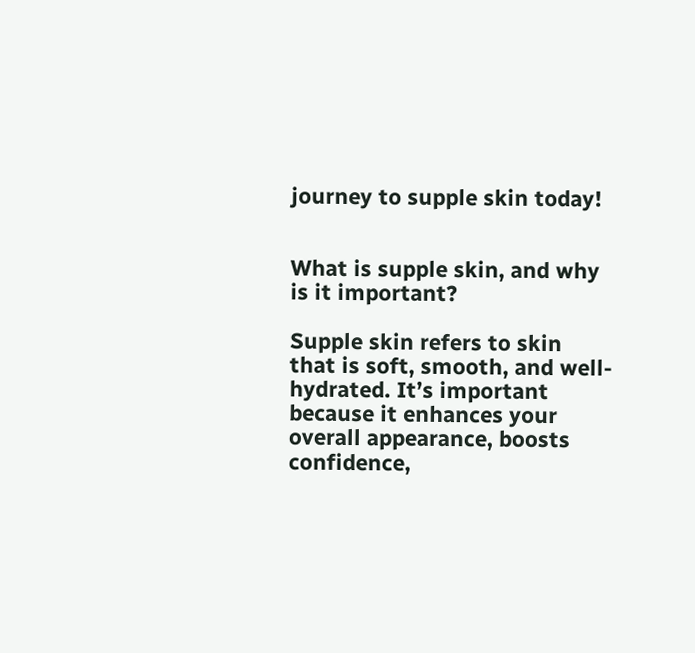journey to supple skin today!


What is supple skin, and why is it important?

Supple skin refers to skin that is soft, smooth, and well-hydrated. It’s important because it enhances your overall appearance, boosts confidence,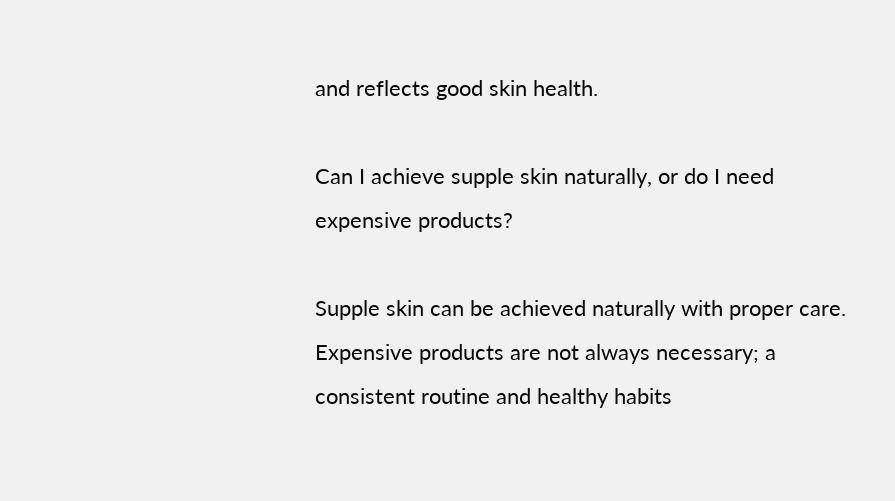and reflects good skin health.

Can I achieve supple skin naturally, or do I need expensive products?

Supple skin can be achieved naturally with proper care. Expensive products are not always necessary; a consistent routine and healthy habits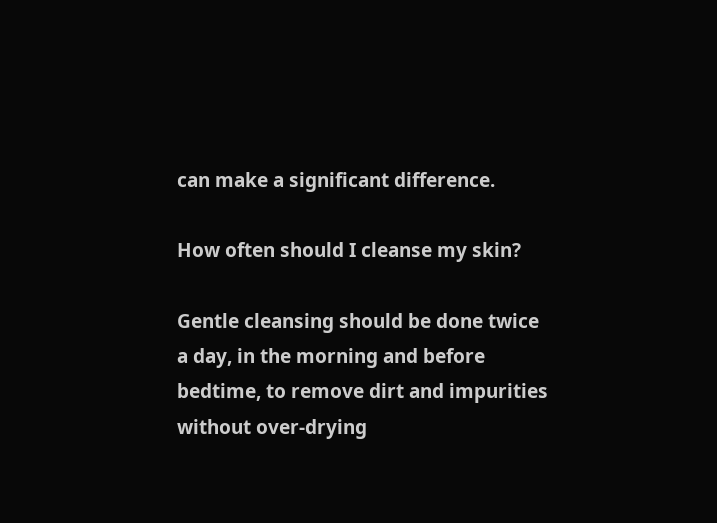can make a significant difference.

How often should I cleanse my skin?

Gentle cleansing should be done twice a day, in the morning and before bedtime, to remove dirt and impurities without over-drying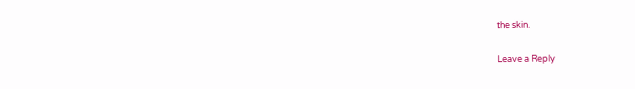the skin.

Leave a Reply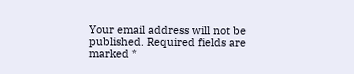Your email address will not be published. Required fields are marked *